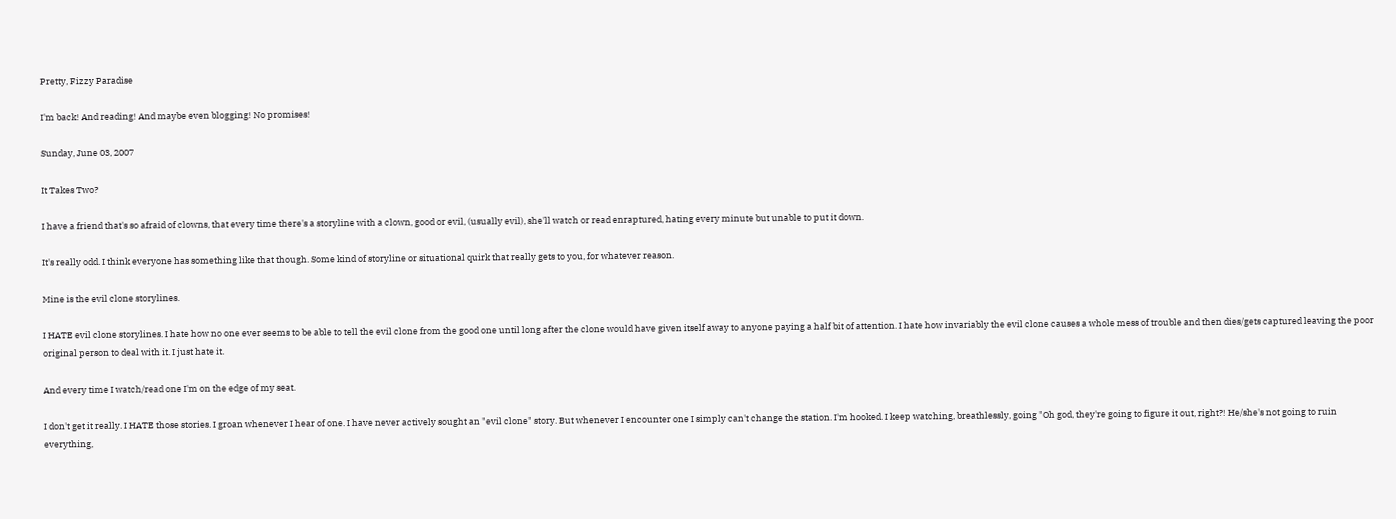Pretty, Fizzy Paradise

I'm back! And reading! And maybe even blogging! No promises!

Sunday, June 03, 2007

It Takes Two?

I have a friend that's so afraid of clowns, that every time there's a storyline with a clown, good or evil, (usually evil), she'll watch or read enraptured, hating every minute but unable to put it down.

It's really odd. I think everyone has something like that though. Some kind of storyline or situational quirk that really gets to you, for whatever reason.

Mine is the evil clone storylines.

I HATE evil clone storylines. I hate how no one ever seems to be able to tell the evil clone from the good one until long after the clone would have given itself away to anyone paying a half bit of attention. I hate how invariably the evil clone causes a whole mess of trouble and then dies/gets captured leaving the poor original person to deal with it. I just hate it.

And every time I watch/read one I'm on the edge of my seat.

I don't get it really. I HATE those stories. I groan whenever I hear of one. I have never actively sought an "evil clone" story. But whenever I encounter one I simply can't change the station. I'm hooked. I keep watching, breathlessly, going "Oh god, they're going to figure it out, right?! He/she's not going to ruin everything,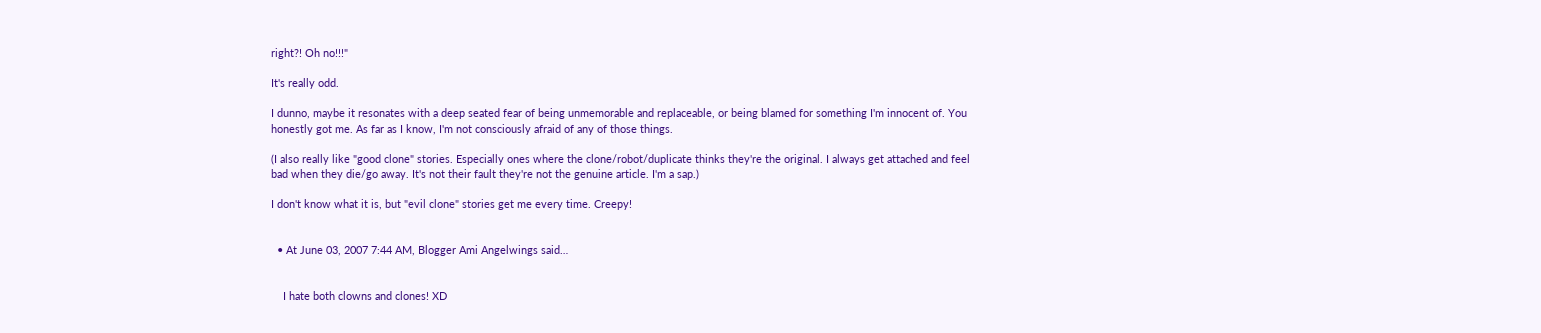right?! Oh no!!!"

It's really odd.

I dunno, maybe it resonates with a deep seated fear of being unmemorable and replaceable, or being blamed for something I'm innocent of. You honestly got me. As far as I know, I'm not consciously afraid of any of those things.

(I also really like "good clone" stories. Especially ones where the clone/robot/duplicate thinks they're the original. I always get attached and feel bad when they die/go away. It's not their fault they're not the genuine article. I'm a sap.)

I don't know what it is, but "evil clone" stories get me every time. Creepy!


  • At June 03, 2007 7:44 AM, Blogger Ami Angelwings said…


    I hate both clowns and clones! XD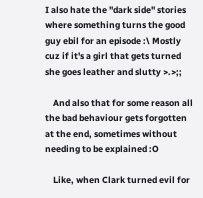I also hate the "dark side" stories where something turns the good guy ebil for an episode :\ Mostly cuz if it's a girl that gets turned she goes leather and slutty >.>;;

    And also that for some reason all the bad behaviour gets forgotten at the end, sometimes without needing to be explained :O

    Like, when Clark turned evil for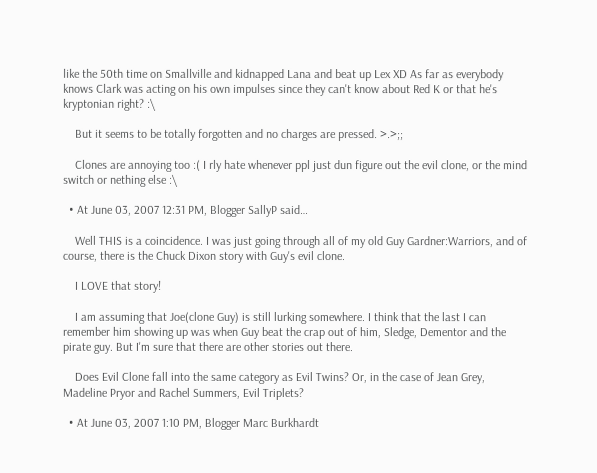like the 50th time on Smallville and kidnapped Lana and beat up Lex XD As far as everybody knows Clark was acting on his own impulses since they can't know about Red K or that he's kryptonian right? :\

    But it seems to be totally forgotten and no charges are pressed. >.>;;

    Clones are annoying too :( I rly hate whenever ppl just dun figure out the evil clone, or the mind switch or nething else :\

  • At June 03, 2007 12:31 PM, Blogger SallyP said…

    Well THIS is a coincidence. I was just going through all of my old Guy Gardner:Warriors, and of course, there is the Chuck Dixon story with Guy's evil clone.

    I LOVE that story!

    I am assuming that Joe(clone Guy) is still lurking somewhere. I think that the last I can remember him showing up was when Guy beat the crap out of him, Sledge, Dementor and the pirate guy. But I'm sure that there are other stories out there.

    Does Evil Clone fall into the same category as Evil Twins? Or, in the case of Jean Grey, Madeline Pryor and Rachel Summers, Evil Triplets?

  • At June 03, 2007 1:10 PM, Blogger Marc Burkhardt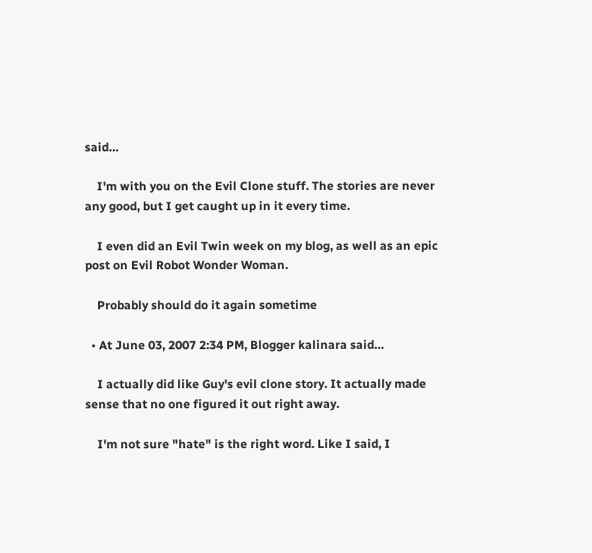said…

    I'm with you on the Evil Clone stuff. The stories are never any good, but I get caught up in it every time.

    I even did an Evil Twin week on my blog, as well as an epic post on Evil Robot Wonder Woman.

    Probably should do it again sometime

  • At June 03, 2007 2:34 PM, Blogger kalinara said…

    I actually did like Guy's evil clone story. It actually made sense that no one figured it out right away.

    I'm not sure "hate" is the right word. Like I said, I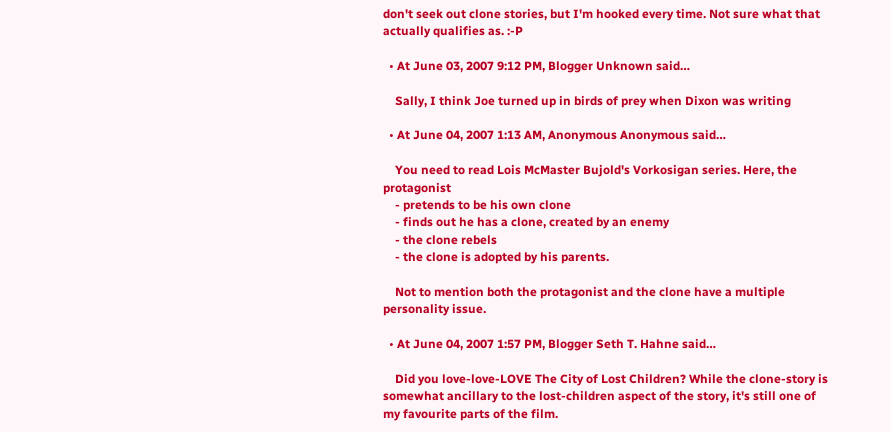don't seek out clone stories, but I'm hooked every time. Not sure what that actually qualifies as. :-P

  • At June 03, 2007 9:12 PM, Blogger Unknown said…

    Sally, I think Joe turned up in birds of prey when Dixon was writing

  • At June 04, 2007 1:13 AM, Anonymous Anonymous said…

    You need to read Lois McMaster Bujold's Vorkosigan series. Here, the protagonist
    - pretends to be his own clone
    - finds out he has a clone, created by an enemy
    - the clone rebels
    - the clone is adopted by his parents.

    Not to mention both the protagonist and the clone have a multiple personality issue.

  • At June 04, 2007 1:57 PM, Blogger Seth T. Hahne said…

    Did you love-love-LOVE The City of Lost Children? While the clone-story is somewhat ancillary to the lost-children aspect of the story, it's still one of my favourite parts of the film.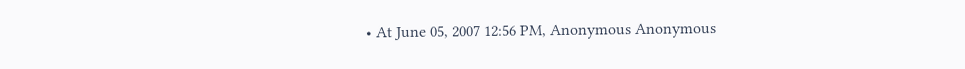• At June 05, 2007 12:56 PM, Anonymous Anonymous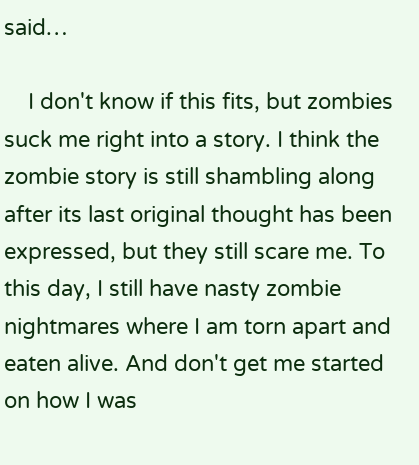said…

    I don't know if this fits, but zombies suck me right into a story. I think the zombie story is still shambling along after its last original thought has been expressed, but they still scare me. To this day, I still have nasty zombie nightmares where I am torn apart and eaten alive. And don't get me started on how I was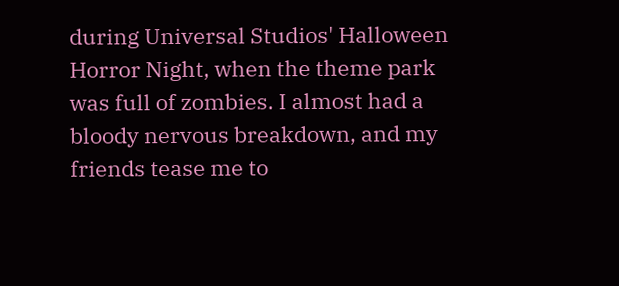during Universal Studios' Halloween Horror Night, when the theme park was full of zombies. I almost had a bloody nervous breakdown, and my friends tease me to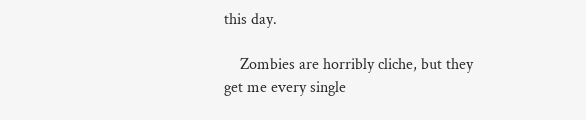this day.

    Zombies are horribly cliche, but they get me every single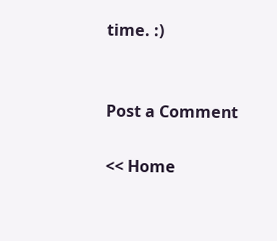time. :)


Post a Comment

<< Home